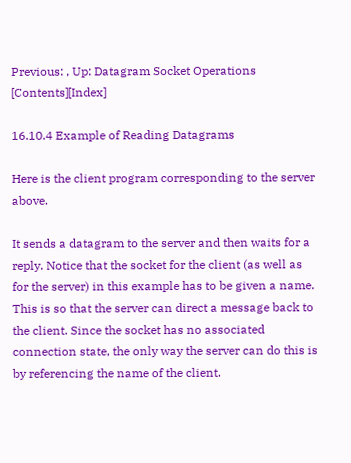Previous: , Up: Datagram Socket Operations   [Contents][Index]

16.10.4 Example of Reading Datagrams

Here is the client program corresponding to the server above.

It sends a datagram to the server and then waits for a reply. Notice that the socket for the client (as well as for the server) in this example has to be given a name. This is so that the server can direct a message back to the client. Since the socket has no associated connection state, the only way the server can do this is by referencing the name of the client.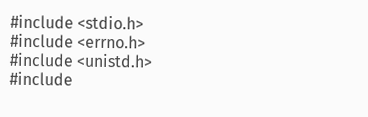#include <stdio.h>
#include <errno.h>
#include <unistd.h>
#include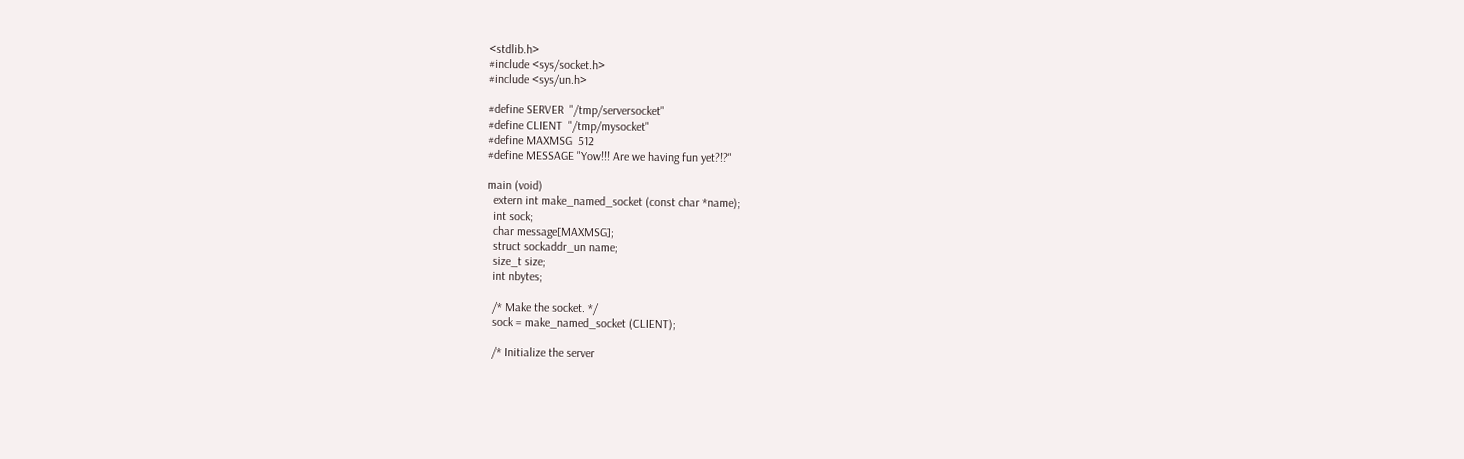<stdlib.h>
#include <sys/socket.h>
#include <sys/un.h>

#define SERVER  "/tmp/serversocket"
#define CLIENT  "/tmp/mysocket"
#define MAXMSG  512
#define MESSAGE "Yow!!! Are we having fun yet?!?"

main (void)
  extern int make_named_socket (const char *name);
  int sock;
  char message[MAXMSG];
  struct sockaddr_un name;
  size_t size;
  int nbytes;

  /* Make the socket. */
  sock = make_named_socket (CLIENT);

  /* Initialize the server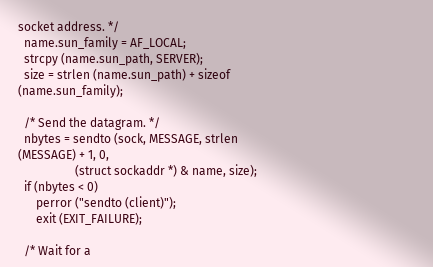socket address. */
  name.sun_family = AF_LOCAL;
  strcpy (name.sun_path, SERVER);
  size = strlen (name.sun_path) + sizeof (name.sun_family);

  /* Send the datagram. */
  nbytes = sendto (sock, MESSAGE, strlen (MESSAGE) + 1, 0,
                   (struct sockaddr *) & name, size);
  if (nbytes < 0)
      perror ("sendto (client)");
      exit (EXIT_FAILURE);

  /* Wait for a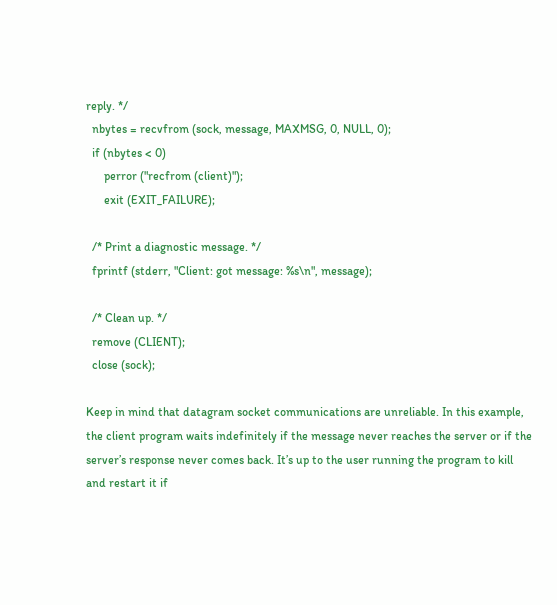reply. */
  nbytes = recvfrom (sock, message, MAXMSG, 0, NULL, 0);
  if (nbytes < 0)
      perror ("recfrom (client)");
      exit (EXIT_FAILURE);

  /* Print a diagnostic message. */
  fprintf (stderr, "Client: got message: %s\n", message);

  /* Clean up. */
  remove (CLIENT);
  close (sock);

Keep in mind that datagram socket communications are unreliable. In this example, the client program waits indefinitely if the message never reaches the server or if the server’s response never comes back. It’s up to the user running the program to kill and restart it if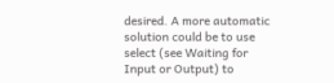desired. A more automatic solution could be to use select (see Waiting for Input or Output) to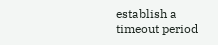establish a timeout period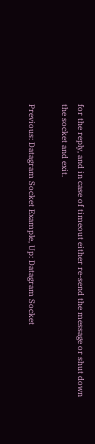for the reply, and in case of timeout either re-send the message or shut down the socket and exit.

Previous: Datagram Socket Example, Up: Datagram Socket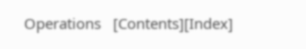Operations   [Contents][Index]